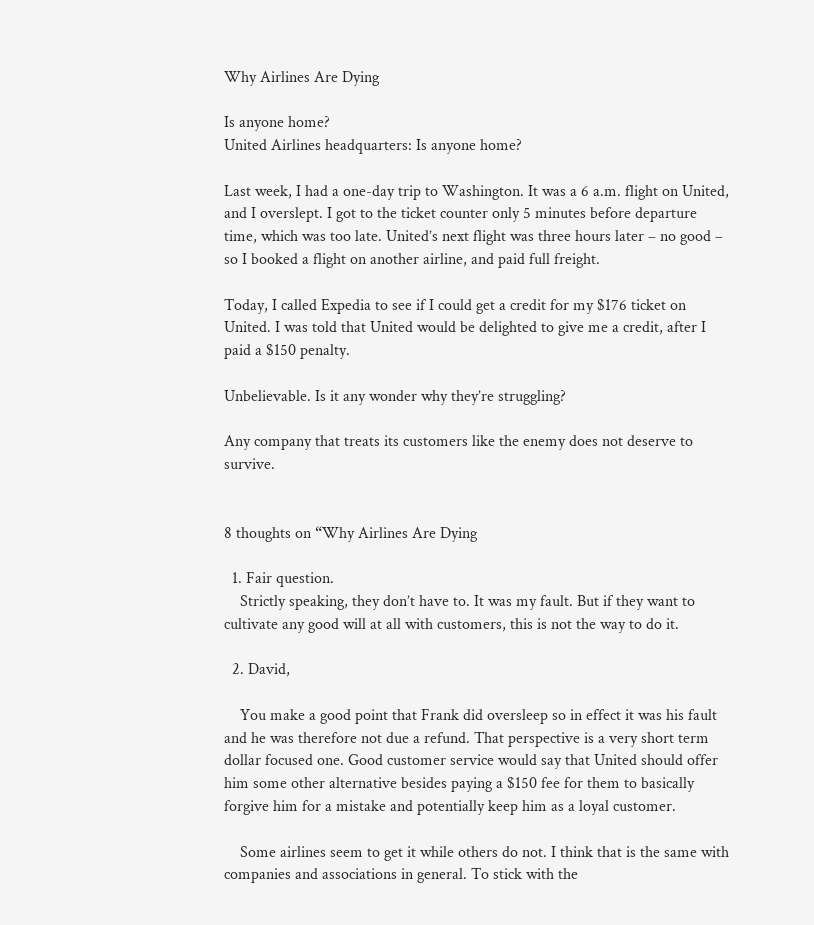Why Airlines Are Dying

Is anyone home?
United Airlines headquarters: Is anyone home?

Last week, I had a one-day trip to Washington. It was a 6 a.m. flight on United, and I overslept. I got to the ticket counter only 5 minutes before departure time, which was too late. United’s next flight was three hours later – no good – so I booked a flight on another airline, and paid full freight.

Today, I called Expedia to see if I could get a credit for my $176 ticket on United. I was told that United would be delighted to give me a credit, after I paid a $150 penalty.

Unbelievable. Is it any wonder why they’re struggling?

Any company that treats its customers like the enemy does not deserve to survive.


8 thoughts on “Why Airlines Are Dying

  1. Fair question.
    Strictly speaking, they don’t have to. It was my fault. But if they want to cultivate any good will at all with customers, this is not the way to do it.

  2. David,

    You make a good point that Frank did oversleep so in effect it was his fault and he was therefore not due a refund. That perspective is a very short term dollar focused one. Good customer service would say that United should offer him some other alternative besides paying a $150 fee for them to basically forgive him for a mistake and potentially keep him as a loyal customer.

    Some airlines seem to get it while others do not. I think that is the same with companies and associations in general. To stick with the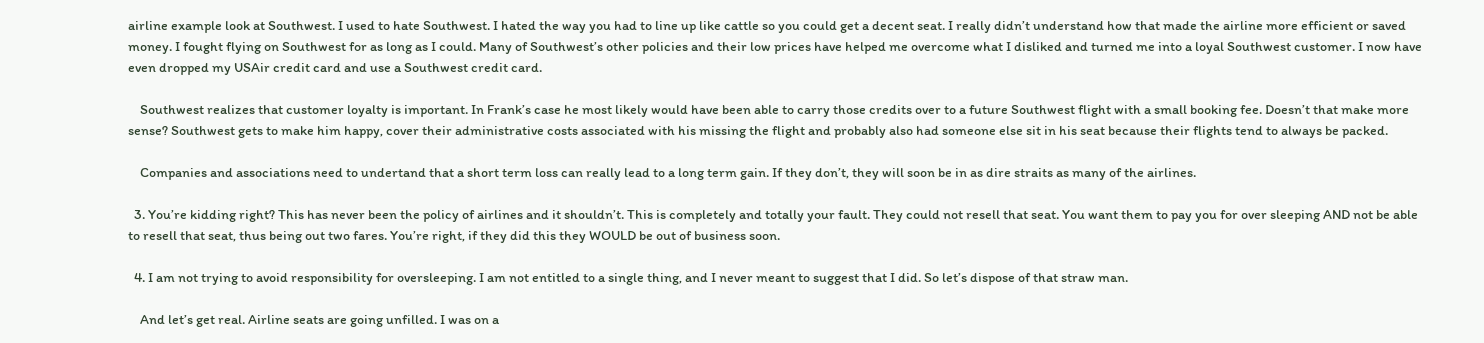airline example look at Southwest. I used to hate Southwest. I hated the way you had to line up like cattle so you could get a decent seat. I really didn’t understand how that made the airline more efficient or saved money. I fought flying on Southwest for as long as I could. Many of Southwest’s other policies and their low prices have helped me overcome what I disliked and turned me into a loyal Southwest customer. I now have even dropped my USAir credit card and use a Southwest credit card.

    Southwest realizes that customer loyalty is important. In Frank’s case he most likely would have been able to carry those credits over to a future Southwest flight with a small booking fee. Doesn’t that make more sense? Southwest gets to make him happy, cover their administrative costs associated with his missing the flight and probably also had someone else sit in his seat because their flights tend to always be packed.

    Companies and associations need to undertand that a short term loss can really lead to a long term gain. If they don’t, they will soon be in as dire straits as many of the airlines.

  3. You’re kidding right? This has never been the policy of airlines and it shouldn’t. This is completely and totally your fault. They could not resell that seat. You want them to pay you for over sleeping AND not be able to resell that seat, thus being out two fares. You’re right, if they did this they WOULD be out of business soon.

  4. I am not trying to avoid responsibility for oversleeping. I am not entitled to a single thing, and I never meant to suggest that I did. So let’s dispose of that straw man.

    And let’s get real. Airline seats are going unfilled. I was on a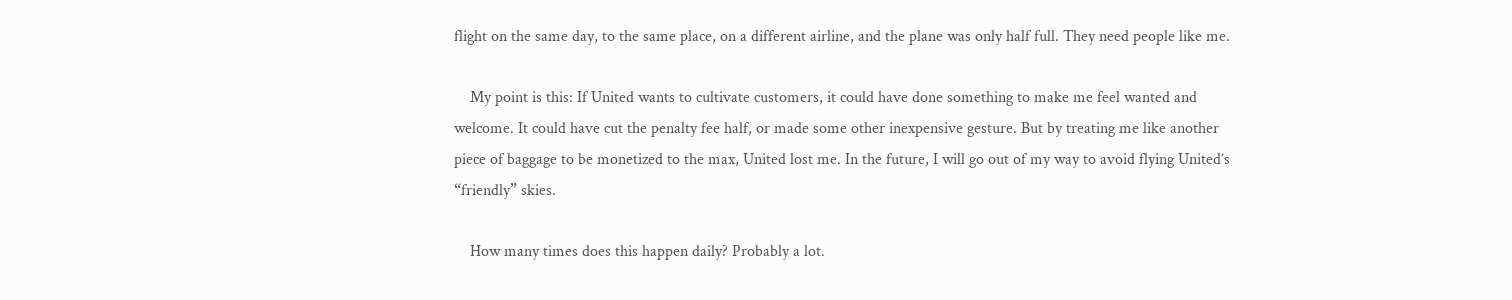flight on the same day, to the same place, on a different airline, and the plane was only half full. They need people like me.

    My point is this: If United wants to cultivate customers, it could have done something to make me feel wanted and welcome. It could have cut the penalty fee half, or made some other inexpensive gesture. But by treating me like another piece of baggage to be monetized to the max, United lost me. In the future, I will go out of my way to avoid flying United’s “friendly” skies.

    How many times does this happen daily? Probably a lot.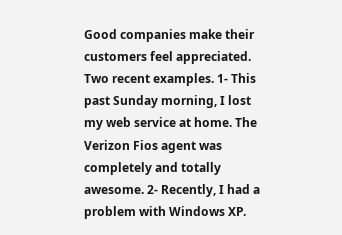Good companies make their customers feel appreciated. Two recent examples. 1- This past Sunday morning, I lost my web service at home. The Verizon Fios agent was completely and totally awesome. 2- Recently, I had a problem with Windows XP.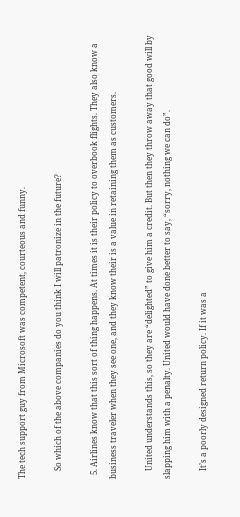The tech support guy from Microsoft was competent, courteous and funny.

    So which of the above companies do you think I will patronize in the future?

  5. Airlines know that this sort of thing happens. At times it is their policy to overbook flights. They also know a business traveler when they see one, and they know their is a value in retaining them as customers.

    United understands this, so they are “delighted” to give him a credit. But then they throw away that good will by slapping him with a penalty. United would have done better to say, “sorry, nothing we can do”.

    It’s a poorly designed return policy. If it was a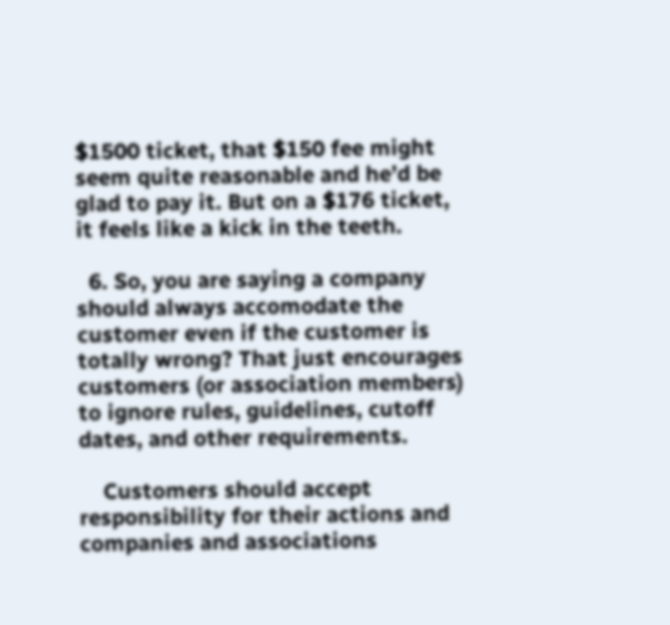$1500 ticket, that $150 fee might seem quite reasonable and he’d be glad to pay it. But on a $176 ticket, it feels like a kick in the teeth.

  6. So, you are saying a company should always accomodate the customer even if the customer is totally wrong? That just encourages customers (or association members) to ignore rules, guidelines, cutoff dates, and other requirements.

    Customers should accept responsibility for their actions and companies and associations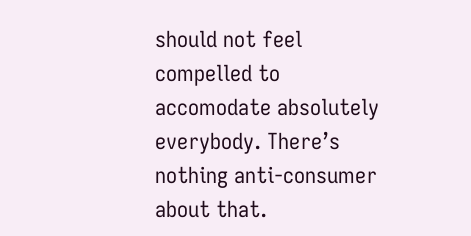should not feel compelled to accomodate absolutely everybody. There’s nothing anti-consumer about that.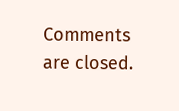Comments are closed.